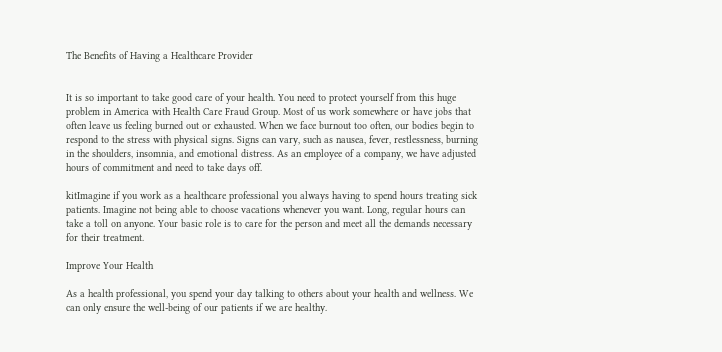The Benefits of Having a Healthcare Provider


It is so important to take good care of your health. You need to protect yourself from this huge problem in America with Health Care Fraud Group. Most of us work somewhere or have jobs that often leave us feeling burned out or exhausted. When we face burnout too often, our bodies begin to respond to the stress with physical signs. Signs can vary, such as nausea, fever, restlessness, burning in the shoulders, insomnia, and emotional distress. As an employee of a company, we have adjusted hours of commitment and need to take days off.

kitImagine if you work as a healthcare professional you always having to spend hours treating sick patients. Imagine not being able to choose vacations whenever you want. Long, regular hours can take a toll on anyone. Your basic role is to care for the person and meet all the demands necessary for their treatment.

Improve Your Health

As a health professional, you spend your day talking to others about your health and wellness. We can only ensure the well-being of our patients if we are healthy.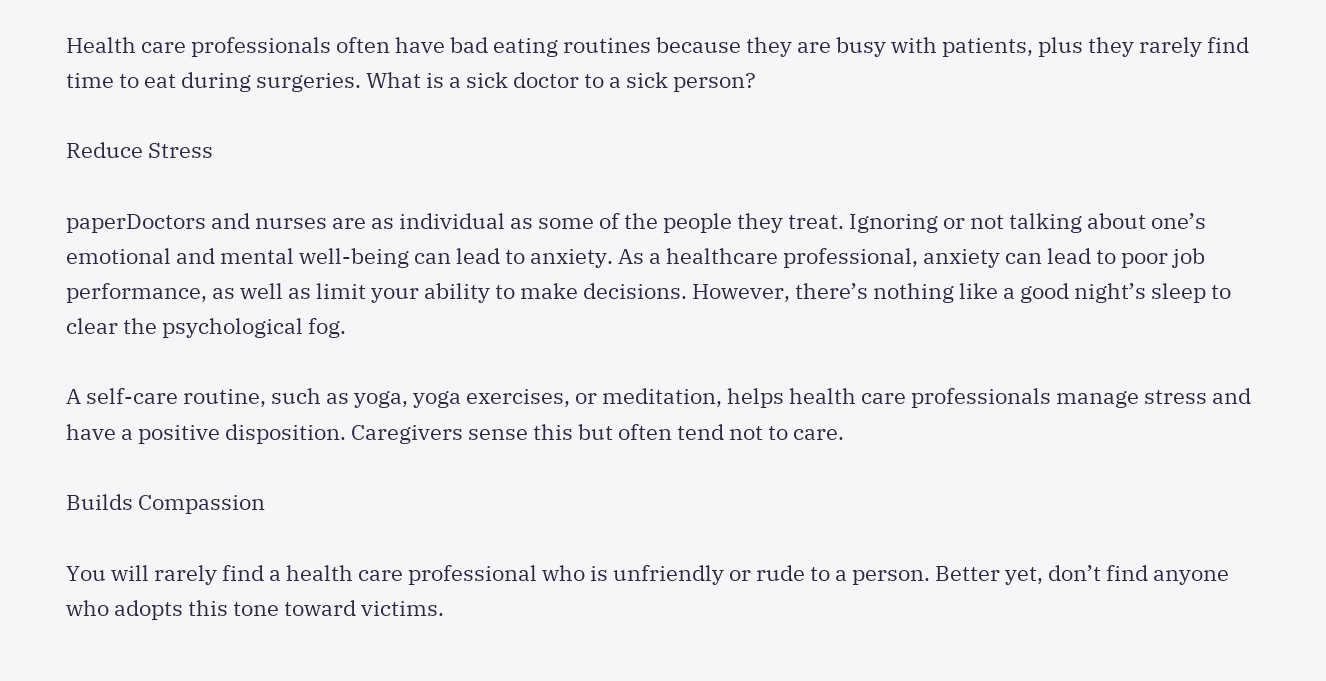Health care professionals often have bad eating routines because they are busy with patients, plus they rarely find time to eat during surgeries. What is a sick doctor to a sick person?

Reduce Stress

paperDoctors and nurses are as individual as some of the people they treat. Ignoring or not talking about one’s emotional and mental well-being can lead to anxiety. As a healthcare professional, anxiety can lead to poor job performance, as well as limit your ability to make decisions. However, there’s nothing like a good night’s sleep to clear the psychological fog.

A self-care routine, such as yoga, yoga exercises, or meditation, helps health care professionals manage stress and have a positive disposition. Caregivers sense this but often tend not to care.

Builds Compassion

You will rarely find a health care professional who is unfriendly or rude to a person. Better yet, don’t find anyone who adopts this tone toward victims.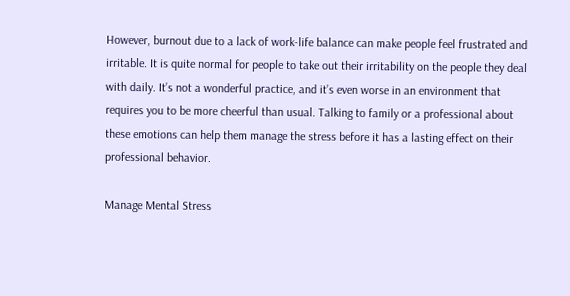However, burnout due to a lack of work-life balance can make people feel frustrated and irritable. It is quite normal for people to take out their irritability on the people they deal with daily. It’s not a wonderful practice, and it’s even worse in an environment that requires you to be more cheerful than usual. Talking to family or a professional about these emotions can help them manage the stress before it has a lasting effect on their professional behavior.

Manage Mental Stress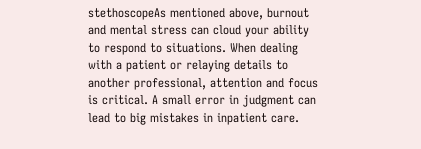stethoscopeAs mentioned above, burnout and mental stress can cloud your ability to respond to situations. When dealing with a patient or relaying details to another professional, attention and focus is critical. A small error in judgment can lead to big mistakes in inpatient care.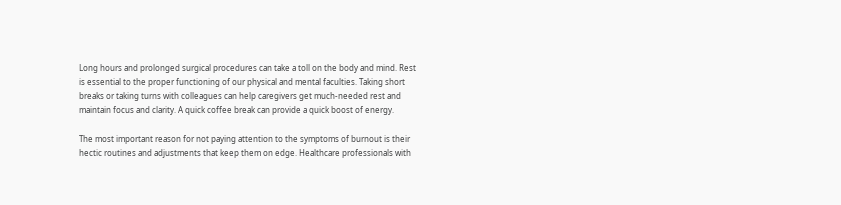Long hours and prolonged surgical procedures can take a toll on the body and mind. Rest is essential to the proper functioning of our physical and mental faculties. Taking short breaks or taking turns with colleagues can help caregivers get much-needed rest and maintain focus and clarity. A quick coffee break can provide a quick boost of energy.

The most important reason for not paying attention to the symptoms of burnout is their hectic routines and adjustments that keep them on edge. Healthcare professionals with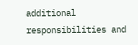additional responsibilities and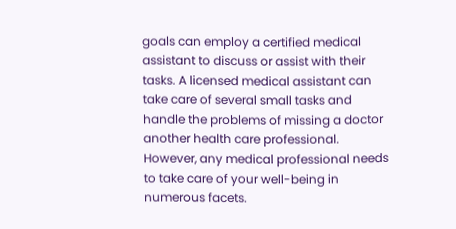goals can employ a certified medical assistant to discuss or assist with their tasks. A licensed medical assistant can take care of several small tasks and handle the problems of missing a doctor another health care professional. However, any medical professional needs to take care of your well-being in numerous facets.